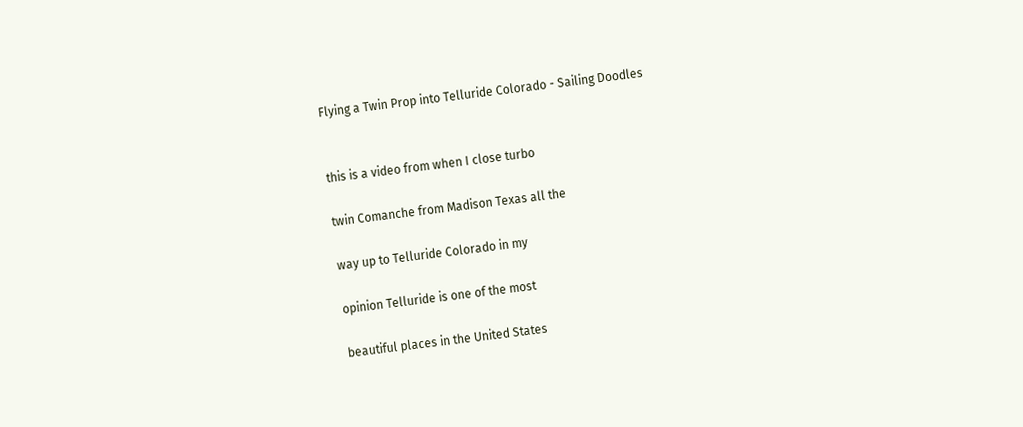Flying a Twin Prop into Telluride Colorado - Sailing Doodles


this is a video from when I close turbo

twin Comanche from Madison Texas all the

way up to Telluride Colorado in my

opinion Telluride is one of the most

beautiful places in the United States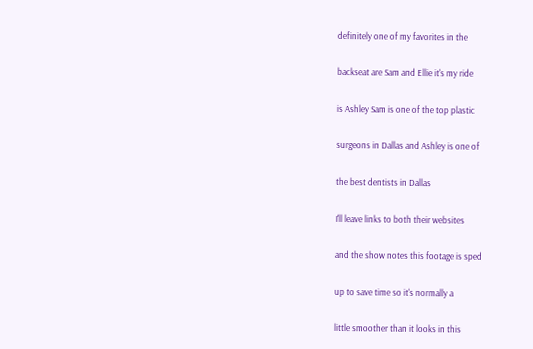definitely one of my favorites in the

backseat are Sam and Ellie it's my ride

is Ashley Sam is one of the top plastic

surgeons in Dallas and Ashley is one of

the best dentists in Dallas

I'll leave links to both their websites

and the show notes this footage is sped

up to save time so it's normally a

little smoother than it looks in this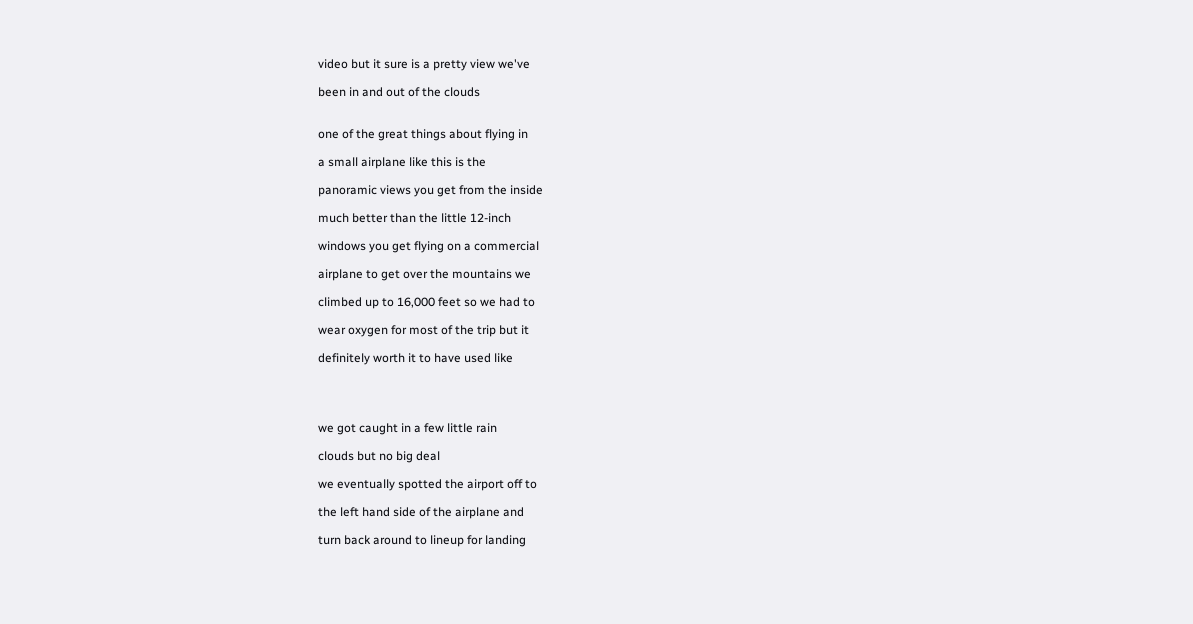video but it sure is a pretty view we've

been in and out of the clouds


one of the great things about flying in

a small airplane like this is the

panoramic views you get from the inside

much better than the little 12-inch

windows you get flying on a commercial

airplane to get over the mountains we

climbed up to 16,000 feet so we had to

wear oxygen for most of the trip but it

definitely worth it to have used like




we got caught in a few little rain

clouds but no big deal

we eventually spotted the airport off to

the left hand side of the airplane and

turn back around to lineup for landing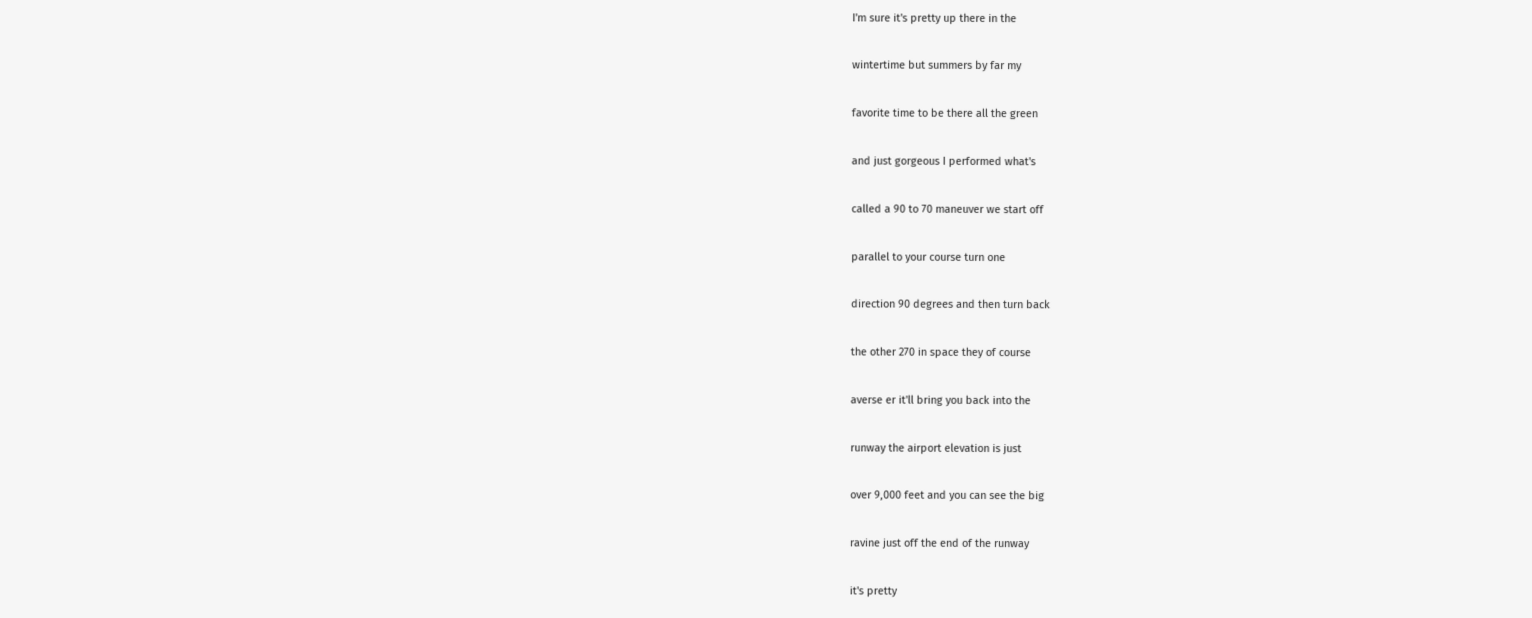I'm sure it's pretty up there in the

wintertime but summers by far my

favorite time to be there all the green

and just gorgeous I performed what's

called a 90 to 70 maneuver we start off

parallel to your course turn one

direction 90 degrees and then turn back

the other 270 in space they of course

averse er it'll bring you back into the

runway the airport elevation is just

over 9,000 feet and you can see the big

ravine just off the end of the runway

it's pretty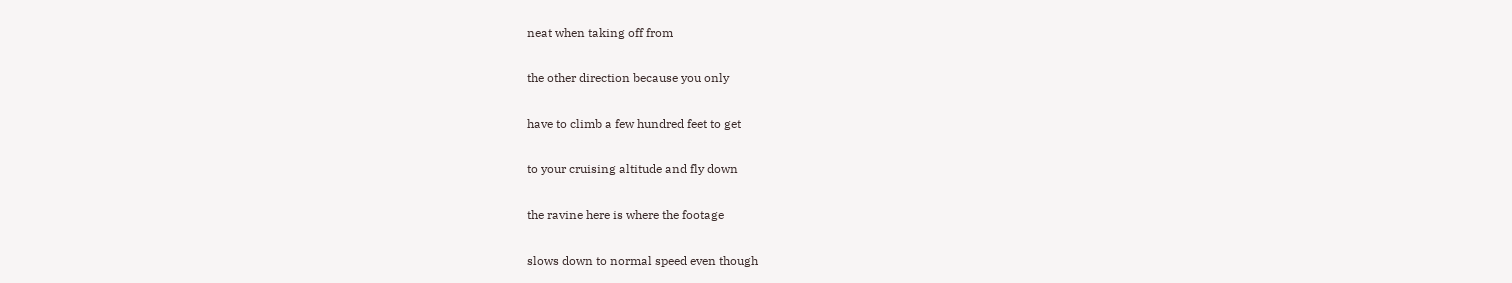neat when taking off from

the other direction because you only

have to climb a few hundred feet to get

to your cruising altitude and fly down

the ravine here is where the footage

slows down to normal speed even though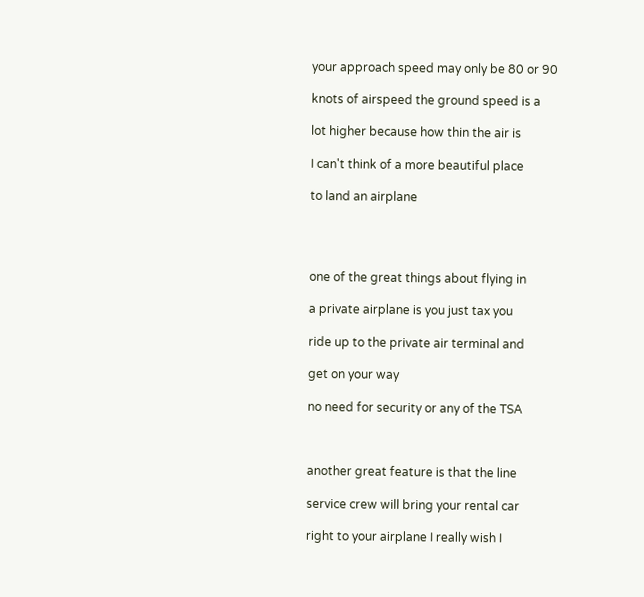your approach speed may only be 80 or 90

knots of airspeed the ground speed is a

lot higher because how thin the air is

I can't think of a more beautiful place

to land an airplane




one of the great things about flying in

a private airplane is you just tax you

ride up to the private air terminal and

get on your way

no need for security or any of the TSA



another great feature is that the line

service crew will bring your rental car

right to your airplane I really wish I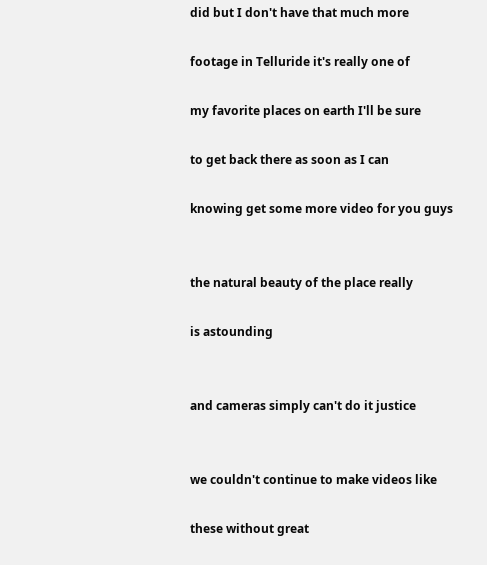did but I don't have that much more

footage in Telluride it's really one of

my favorite places on earth I'll be sure

to get back there as soon as I can

knowing get some more video for you guys


the natural beauty of the place really

is astounding


and cameras simply can't do it justice


we couldn't continue to make videos like

these without great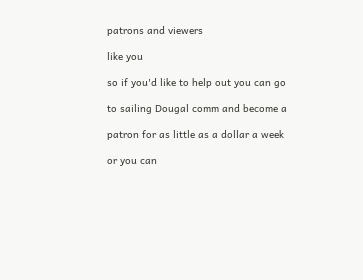patrons and viewers

like you

so if you'd like to help out you can go

to sailing Dougal comm and become a

patron for as little as a dollar a week

or you can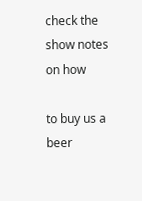check the show notes on how

to buy us a beer